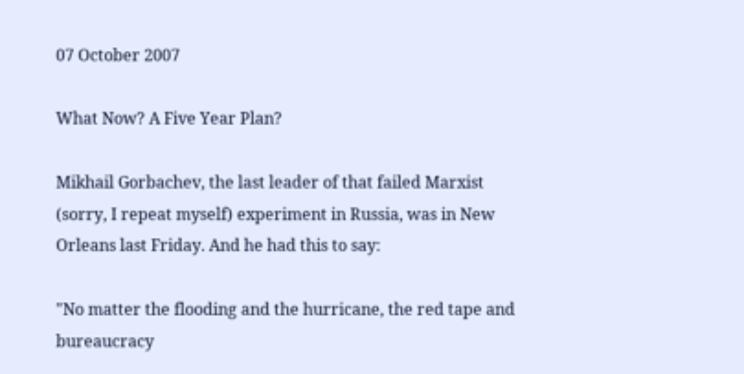07 October 2007

What Now? A Five Year Plan?

Mikhail Gorbachev, the last leader of that failed Marxist (sorry, I repeat myself) experiment in Russia, was in New Orleans last Friday. And he had this to say:

"No matter the flooding and the hurricane, the red tape and bureaucracy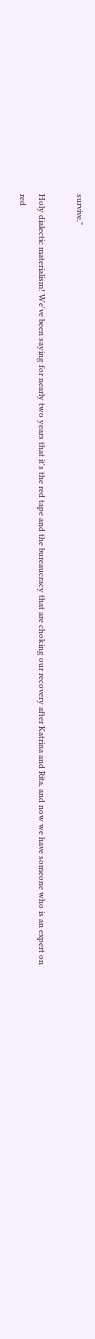survive."

Holy dialectic materialism! We've been saying for nearly two years that it's the red tape and the bureaucracy that are choking our recovery after Katrina and Rita, and now we have someone who is an expert on red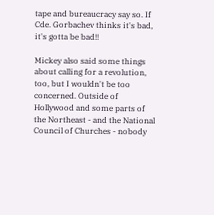tape and bureaucracy say so. If Cde. Gorbachev thinks it's bad, it's gotta be bad!!

Mickey also said some things about calling for a revolution, too, but I wouldn't be too concerned. Outside of Hollywood and some parts of the Northeast - and the National Council of Churches - nobody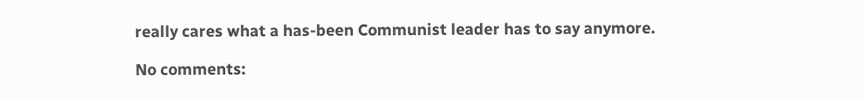really cares what a has-been Communist leader has to say anymore.

No comments: